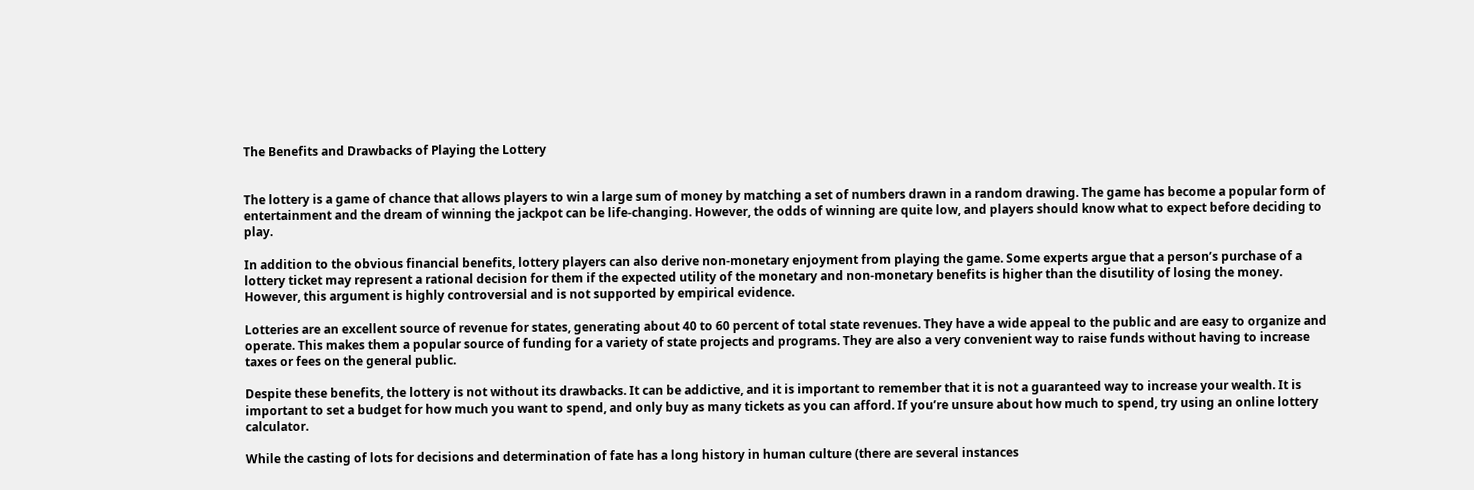The Benefits and Drawbacks of Playing the Lottery


The lottery is a game of chance that allows players to win a large sum of money by matching a set of numbers drawn in a random drawing. The game has become a popular form of entertainment and the dream of winning the jackpot can be life-changing. However, the odds of winning are quite low, and players should know what to expect before deciding to play.

In addition to the obvious financial benefits, lottery players can also derive non-monetary enjoyment from playing the game. Some experts argue that a person’s purchase of a lottery ticket may represent a rational decision for them if the expected utility of the monetary and non-monetary benefits is higher than the disutility of losing the money. However, this argument is highly controversial and is not supported by empirical evidence.

Lotteries are an excellent source of revenue for states, generating about 40 to 60 percent of total state revenues. They have a wide appeal to the public and are easy to organize and operate. This makes them a popular source of funding for a variety of state projects and programs. They are also a very convenient way to raise funds without having to increase taxes or fees on the general public.

Despite these benefits, the lottery is not without its drawbacks. It can be addictive, and it is important to remember that it is not a guaranteed way to increase your wealth. It is important to set a budget for how much you want to spend, and only buy as many tickets as you can afford. If you’re unsure about how much to spend, try using an online lottery calculator.

While the casting of lots for decisions and determination of fate has a long history in human culture (there are several instances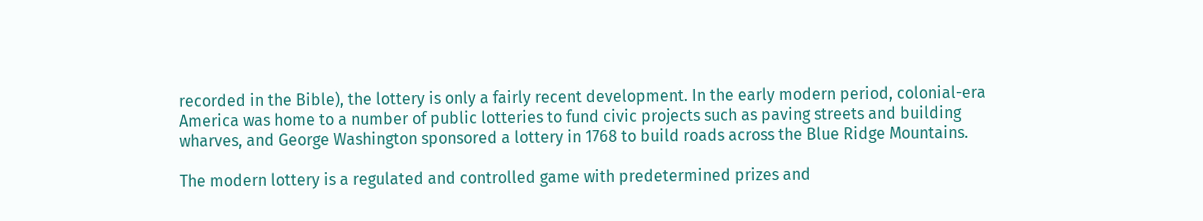recorded in the Bible), the lottery is only a fairly recent development. In the early modern period, colonial-era America was home to a number of public lotteries to fund civic projects such as paving streets and building wharves, and George Washington sponsored a lottery in 1768 to build roads across the Blue Ridge Mountains.

The modern lottery is a regulated and controlled game with predetermined prizes and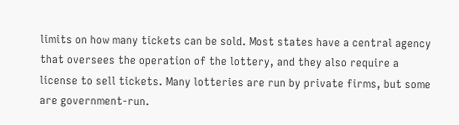limits on how many tickets can be sold. Most states have a central agency that oversees the operation of the lottery, and they also require a license to sell tickets. Many lotteries are run by private firms, but some are government-run.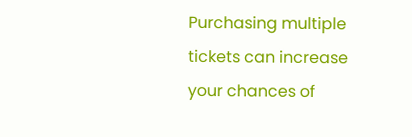Purchasing multiple tickets can increase your chances of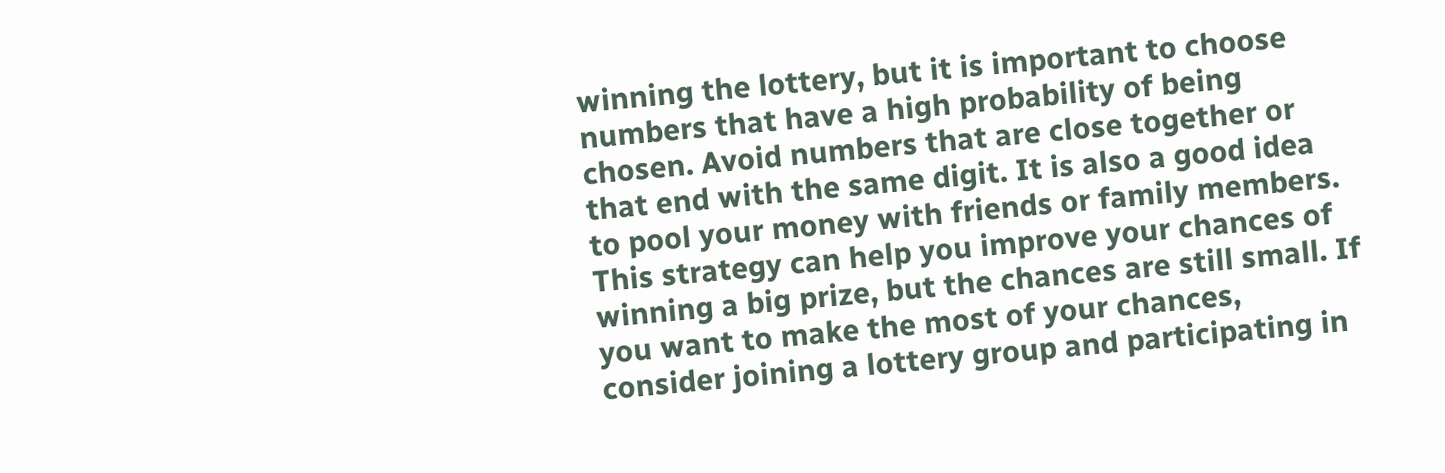winning the lottery, but it is important to choose numbers that have a high probability of being chosen. Avoid numbers that are close together or that end with the same digit. It is also a good idea to pool your money with friends or family members. This strategy can help you improve your chances of winning a big prize, but the chances are still small. If you want to make the most of your chances, consider joining a lottery group and participating in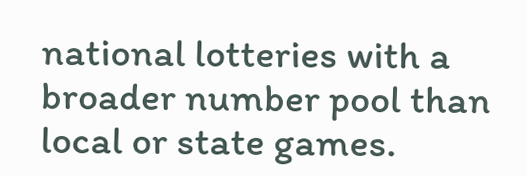national lotteries with a broader number pool than local or state games.